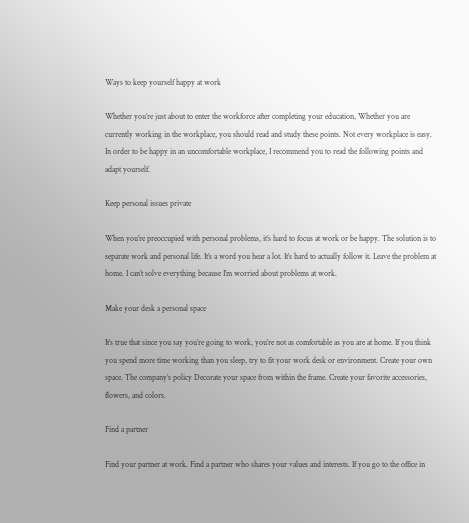Ways to keep yourself happy at work

Whether you’re just about to enter the workforce after completing your education, Whether you are currently working in the workplace, you should read and study these points. Not every workplace is easy. In order to be happy in an uncomfortable workplace, I recommend you to read the following points and adapt yourself.

Keep personal issues private

When you’re preoccupied with personal problems, it’s hard to focus at work or be happy. The solution is to separate work and personal life. It’s a word you hear a lot. It’s hard to actually follow it. Leave the problem at home. I can’t solve everything because I’m worried about problems at work.

Make your desk a personal space

It’s true that since you say you’re going to work, you’re not as comfortable as you are at home. If you think you spend more time working than you sleep, try to fit your work desk or environment. Create your own space. The company’s policy Decorate your space from within the frame. Create your favorite accessories, flowers, and colors.

Find a partner

Find your partner at work. Find a partner who shares your values and interests. If you go to the office in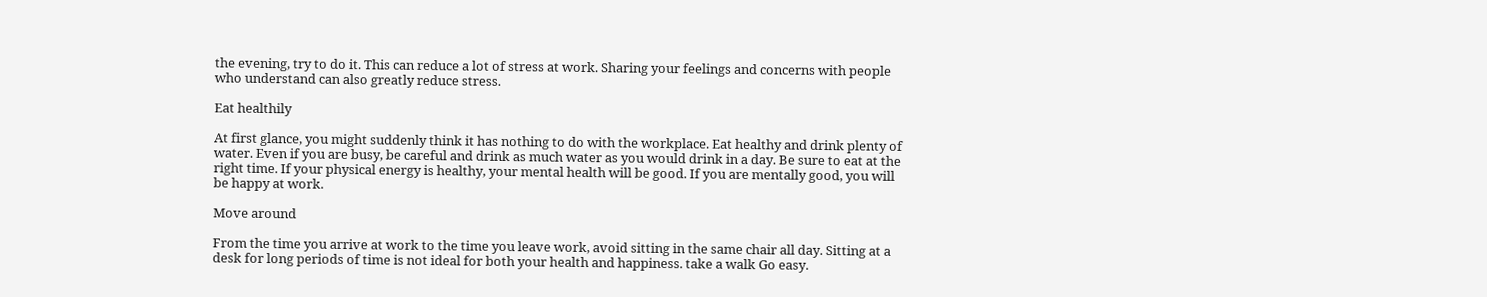the evening, try to do it. This can reduce a lot of stress at work. Sharing your feelings and concerns with people who understand can also greatly reduce stress.

Eat healthily

At first glance, you might suddenly think it has nothing to do with the workplace. Eat healthy and drink plenty of water. Even if you are busy, be careful and drink as much water as you would drink in a day. Be sure to eat at the right time. If your physical energy is healthy, your mental health will be good. If you are mentally good, you will be happy at work.

Move around

From the time you arrive at work to the time you leave work, avoid sitting in the same chair all day. Sitting at a desk for long periods of time is not ideal for both your health and happiness. take a walk Go easy.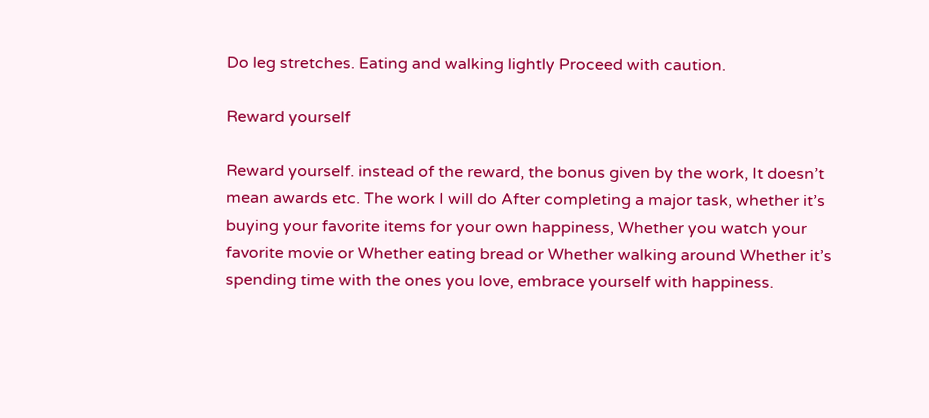Do leg stretches. Eating and walking lightly Proceed with caution.

Reward yourself

Reward yourself. instead of the reward, the bonus given by the work, It doesn’t mean awards etc. The work I will do After completing a major task, whether it’s buying your favorite items for your own happiness, Whether you watch your favorite movie or Whether eating bread or Whether walking around Whether it’s spending time with the ones you love, embrace yourself with happiness.